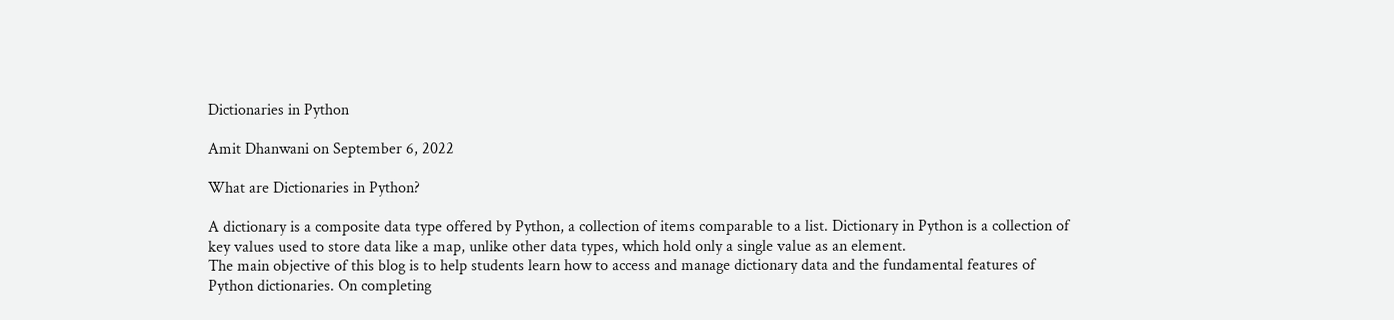Dictionaries in Python

Amit Dhanwani on September 6, 2022

What are Dictionaries in Python?

A dictionary is a composite data type offered by Python, a collection of items comparable to a list. Dictionary in Python is a collection of key values used to store data like a map, unlike other data types, which hold only a single value as an element.
The main objective of this blog is to help students learn how to access and manage dictionary data and the fundamental features of Python dictionaries. On completing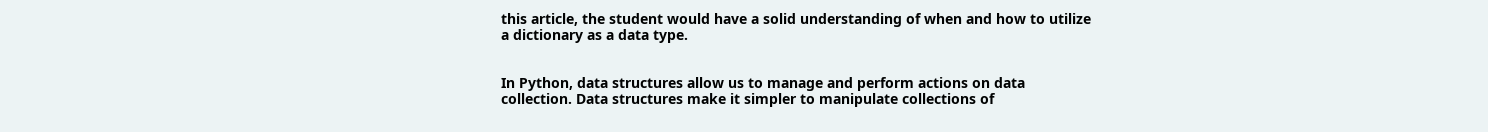this article, the student would have a solid understanding of when and how to utilize a dictionary as a data type.


In Python, data structures allow us to manage and perform actions on data collection. Data structures make it simpler to manipulate collections of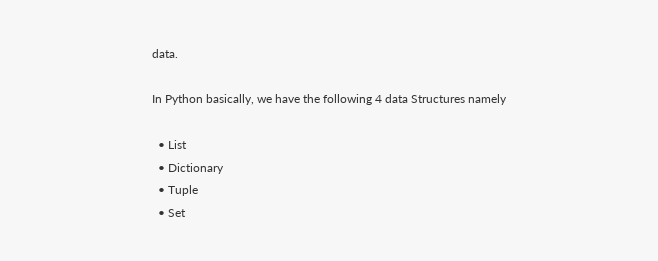data.

In Python basically, we have the following 4 data Structures namely

  • List
  • Dictionary
  • Tuple
  • Set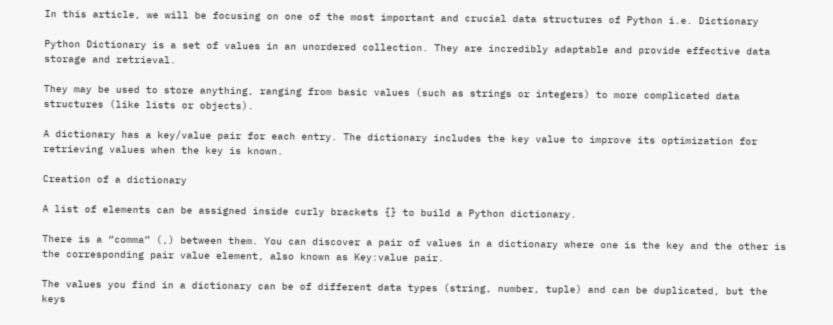In this article, we will be focusing on one of the most important and crucial data structures of Python i.e. Dictionary

Python Dictionary is a set of values in an unordered collection. They are incredibly adaptable and provide effective data storage and retrieval.

They may be used to store anything, ranging from basic values (such as strings or integers) to more complicated data structures (like lists or objects).

A dictionary has a key/value pair for each entry. The dictionary includes the key value to improve its optimization for retrieving values when the key is known.

Creation of a dictionary

A list of elements can be assigned inside curly brackets {} to build a Python dictionary.

There is a “comma” (,) between them. You can discover a pair of values in a dictionary where one is the key and the other is the corresponding pair value element, also known as Key:value pair.

The values you find in a dictionary can be of different data types (string, number, tuple) and can be duplicated, but the keys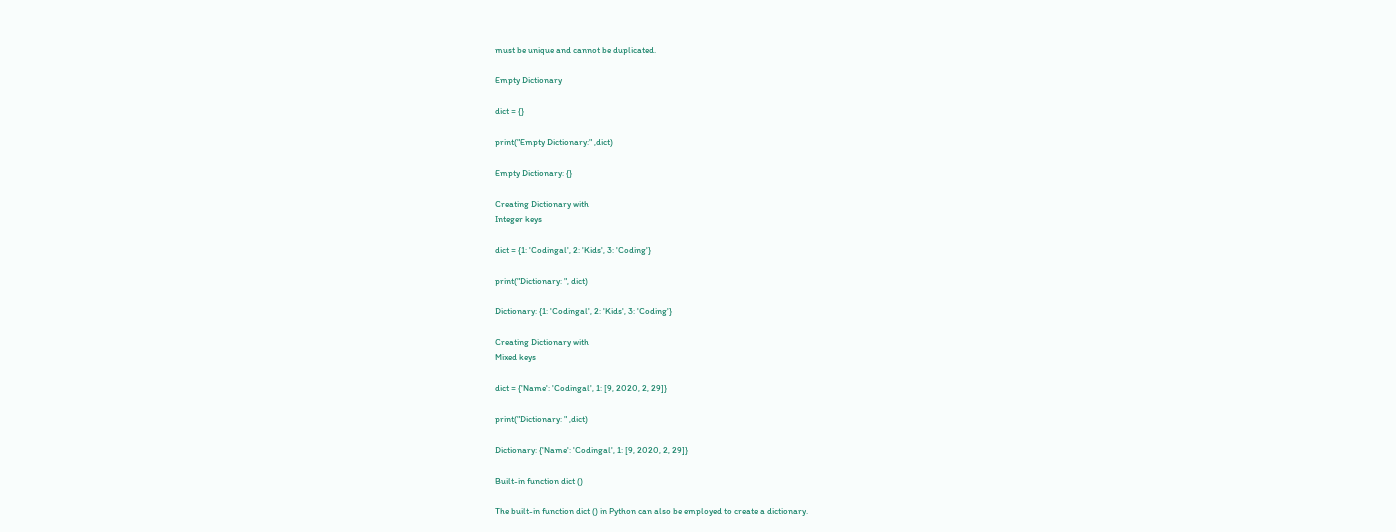must be unique and cannot be duplicated.

Empty Dictionary

dict = {}

print("Empty Dictionary:" ,dict)

Empty Dictionary: {}

Creating Dictionary with
Integer keys

dict = {1: 'Codingal', 2: 'Kids', 3: 'Coding'}

print("Dictionary: ", dict)

Dictionary: {1: 'Codingal', 2: 'Kids', 3: 'Coding'}

Creating Dictionary with
Mixed keys

dict = {'Name': 'Codingal', 1: [9, 2020, 2, 29]}

print("Dictionary: " ,dict)

Dictionary: {'Name': 'Codingal', 1: [9, 2020, 2, 29]}

Built-in function dict ()

The built-in function dict () in Python can also be employed to create a dictionary.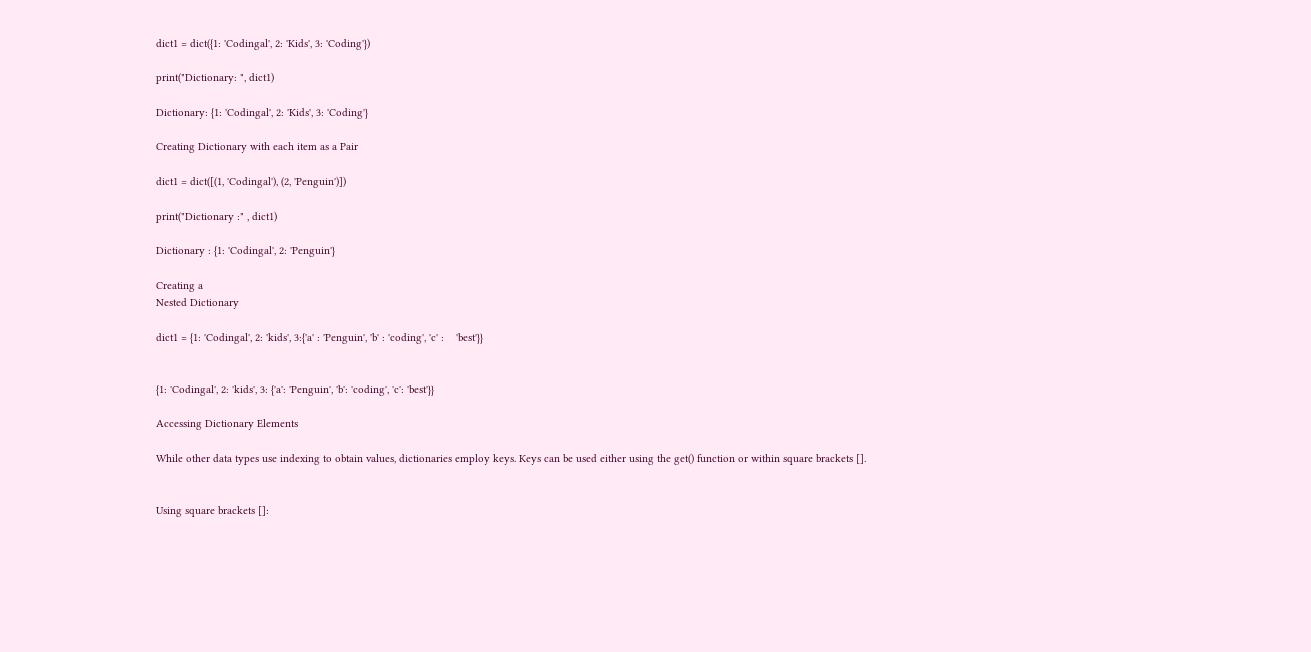dict1 = dict({1: 'Codingal', 2: 'Kids', 3: 'Coding'})

print("Dictionary: ", dict1)

Dictionary: {1: 'Codingal', 2: 'Kids', 3: 'Coding'}

Creating Dictionary with each item as a Pair

dict1 = dict([(1, 'Codingal'), (2, 'Penguin')])

print("Dictionary :" , dict1)

Dictionary : {1: 'Codingal', 2: 'Penguin'}

Creating a
Nested Dictionary

dict1 = {1: 'Codingal', 2: 'kids', 3:{'a' : 'Penguin', 'b' : 'coding', 'c' :    'best'}}


{1: 'Codingal', 2: 'kids', 3: {'a': 'Penguin', 'b': 'coding', 'c': 'best'}}

Accessing Dictionary Elements

While other data types use indexing to obtain values, dictionaries employ keys. Keys can be used either using the get() function or within square brackets [].


Using square brackets []: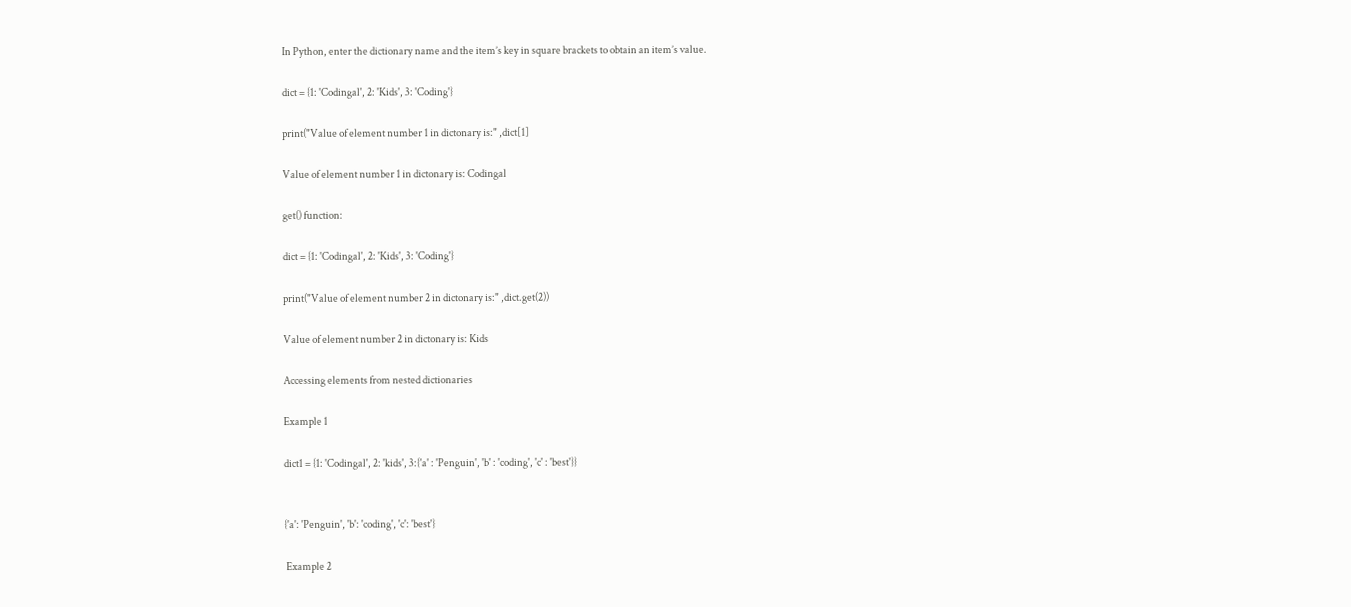In Python, enter the dictionary name and the item’s key in square brackets to obtain an item’s value.

dict = {1: 'Codingal', 2: 'Kids', 3: 'Coding'}

print("Value of element number 1 in dictonary is:" ,dict[1]

Value of element number 1 in dictonary is: Codingal

get() function:

dict = {1: 'Codingal', 2: 'Kids', 3: 'Coding'}

print("Value of element number 2 in dictonary is:" ,dict.get(2))

Value of element number 2 in dictonary is: Kids

Accessing elements from nested dictionaries

Example 1

dict1 = {1: 'Codingal', 2: 'kids', 3:{'a' : 'Penguin', 'b' : 'coding', 'c' : 'best'}}


{'a': 'Penguin', 'b': 'coding', 'c': 'best'}

 Example 2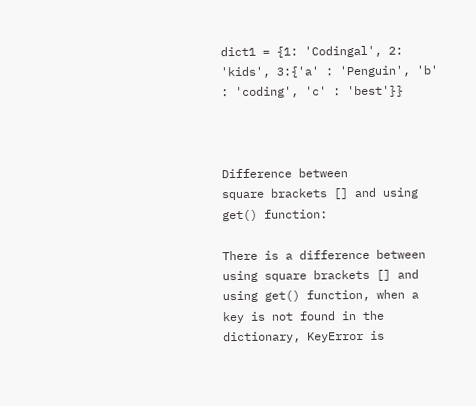dict1 = {1: 'Codingal', 2: 'kids', 3:{'a' : 'Penguin', 'b' : 'coding', 'c' : 'best'}}



Difference between
square brackets [] and using get() function:

There is a difference between using square brackets [] and using get() function, when a key is not found in the dictionary, KeyError is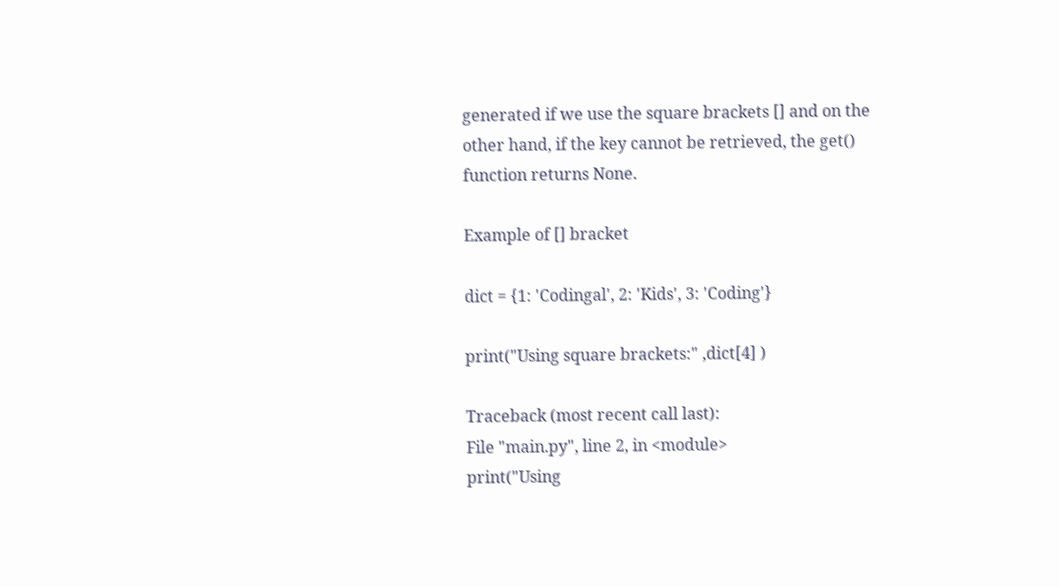generated if we use the square brackets [] and on the other hand, if the key cannot be retrieved, the get() function returns None.

Example of [] bracket

dict = {1: 'Codingal', 2: 'Kids', 3: 'Coding'}

print("Using square brackets:" ,dict[4] )

Traceback (most recent call last):
File "main.py", line 2, in <module>
print("Using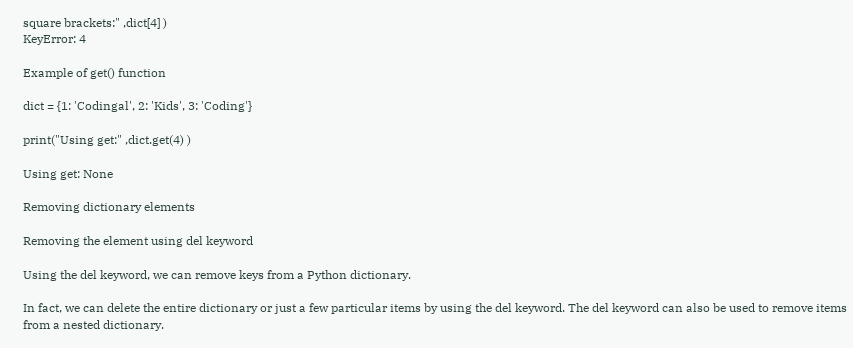square brackets:" ,dict[4] )
KeyError: 4

Example of get() function

dict = {1: 'Codingal', 2: 'Kids', 3: 'Coding'}

print("Using get:" ,dict.get(4) )

Using get: None

Removing dictionary elements

Removing the element using del keyword

Using the del keyword, we can remove keys from a Python dictionary.

In fact, we can delete the entire dictionary or just a few particular items by using the del keyword. The del keyword can also be used to remove items from a nested dictionary.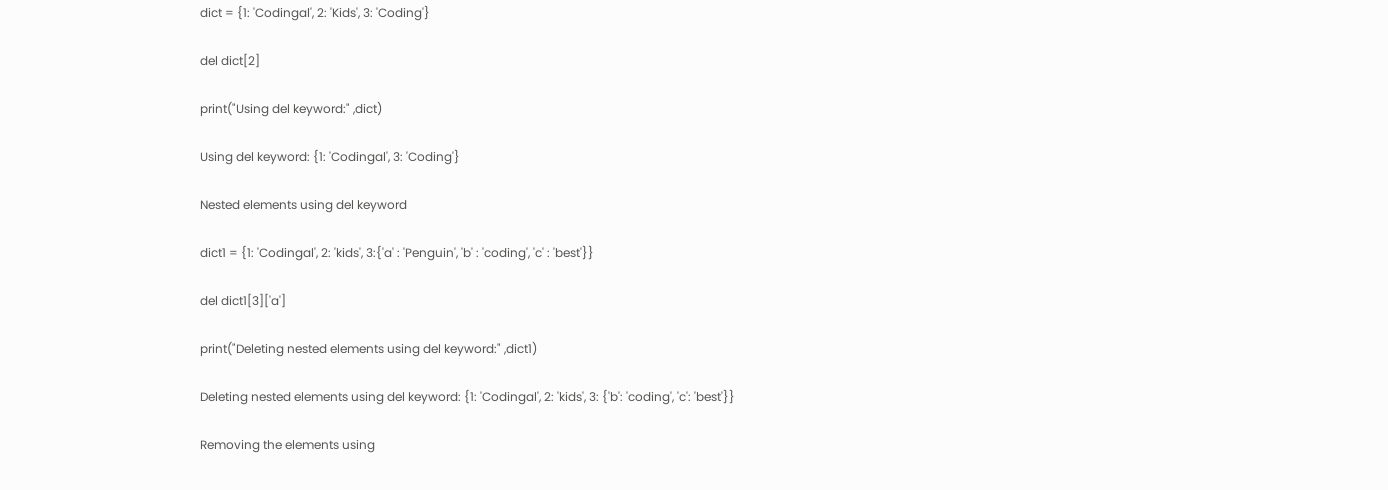dict = {1: 'Codingal', 2: 'Kids', 3: 'Coding'}

del dict[2]

print("Using del keyword:" ,dict)

Using del keyword: {1: 'Codingal', 3: 'Coding'}

Nested elements using del keyword

dict1 = {1: 'Codingal', 2: 'kids', 3:{'a' : 'Penguin', 'b' : 'coding', 'c' : 'best'}}

del dict1[3]['a']

print("Deleting nested elements using del keyword:" ,dict1)

Deleting nested elements using del keyword: {1: 'Codingal', 2: 'kids', 3: {'b': 'coding', 'c': 'best'}}

Removing the elements using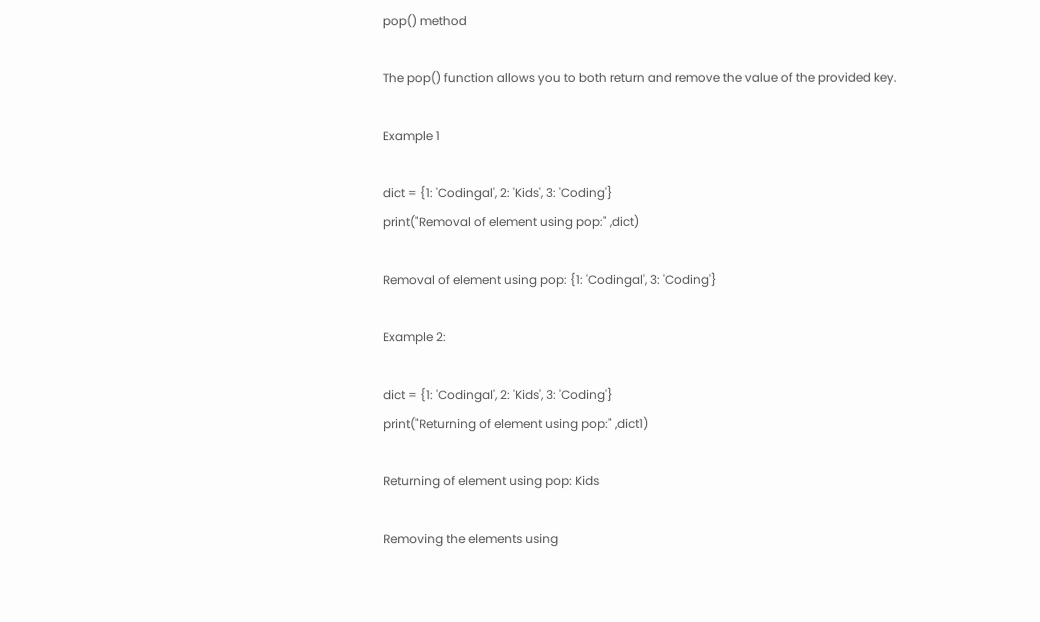pop() method

The pop() function allows you to both return and remove the value of the provided key.

Example 1

dict = {1: 'Codingal', 2: 'Kids', 3: 'Coding'}
print("Removal of element using pop:" ,dict)

Removal of element using pop: {1: 'Codingal', 3: 'Coding'}

Example 2:

dict = {1: 'Codingal', 2: 'Kids', 3: 'Coding'}
print("Returning of element using pop:" ,dict1)

Returning of element using pop: Kids

Removing the elements using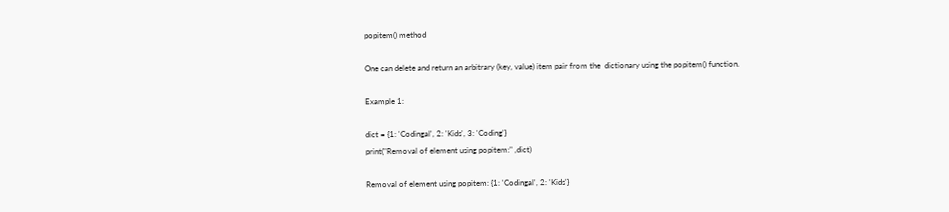popitem() method

One can delete and return an arbitrary (key, value) item pair from the  dictionary using the popitem() function.

Example 1:

dict = {1: 'Codingal', 2: 'Kids', 3: 'Coding'}
print("Removal of element using popitem:" ,dict)

Removal of element using popitem: {1: 'Codingal', 2: 'Kids'}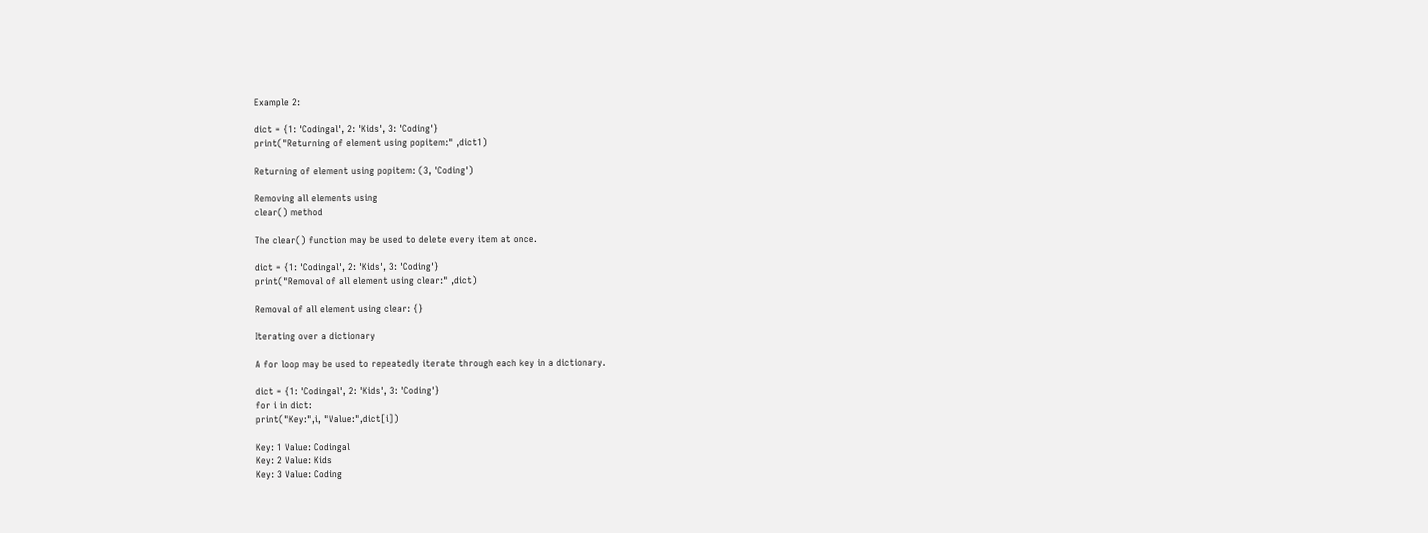Example 2:

dict = {1: 'Codingal', 2: 'Kids', 3: 'Coding'}
print("Returning of element using popitem:" ,dict1)

Returning of element using popitem: (3, 'Coding')

Removing all elements using
clear() method

The clear() function may be used to delete every item at once.

dict = {1: 'Codingal', 2: 'Kids', 3: 'Coding'}
print("Removal of all element using clear:" ,dict)

Removal of all element using clear: {}

Iterating over a dictionary

A for loop may be used to repeatedly iterate through each key in a dictionary.

dict = {1: 'Codingal', 2: 'Kids', 3: 'Coding'}
for i in dict:
print("Key:",i, "Value:",dict[i])

Key: 1 Value: Codingal
Key: 2 Value: Kids
Key: 3 Value: Coding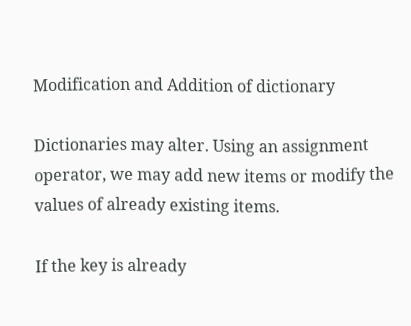Modification and Addition of dictionary

Dictionaries may alter. Using an assignment operator, we may add new items or modify the values of already existing items.

If the key is already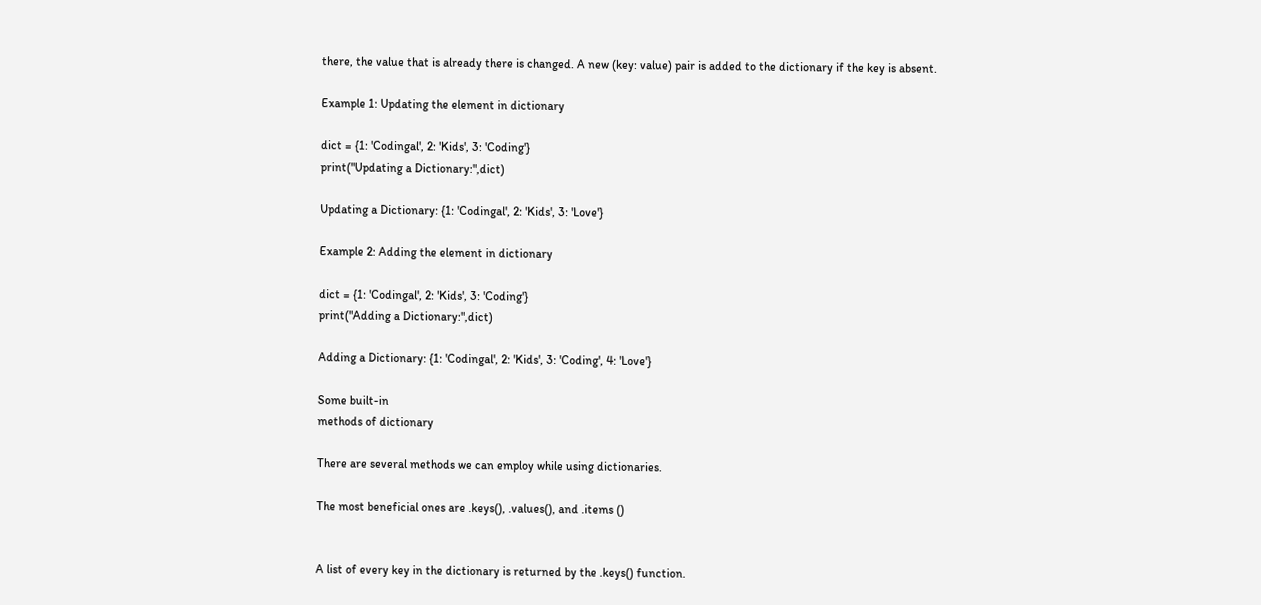there, the value that is already there is changed. A new (key: value) pair is added to the dictionary if the key is absent.

Example 1: Updating the element in dictionary

dict = {1: 'Codingal', 2: 'Kids', 3: 'Coding'}
print("Updating a Dictionary:",dict)

Updating a Dictionary: {1: 'Codingal', 2: 'Kids', 3: 'Love'}

Example 2: Adding the element in dictionary

dict = {1: 'Codingal', 2: 'Kids', 3: 'Coding'}
print("Adding a Dictionary:",dict)

Adding a Dictionary: {1: 'Codingal', 2: 'Kids', 3: 'Coding', 4: 'Love'}

Some built-in
methods of dictionary

There are several methods we can employ while using dictionaries.

The most beneficial ones are .keys(), .values(), and .items ()


A list of every key in the dictionary is returned by the .keys() function.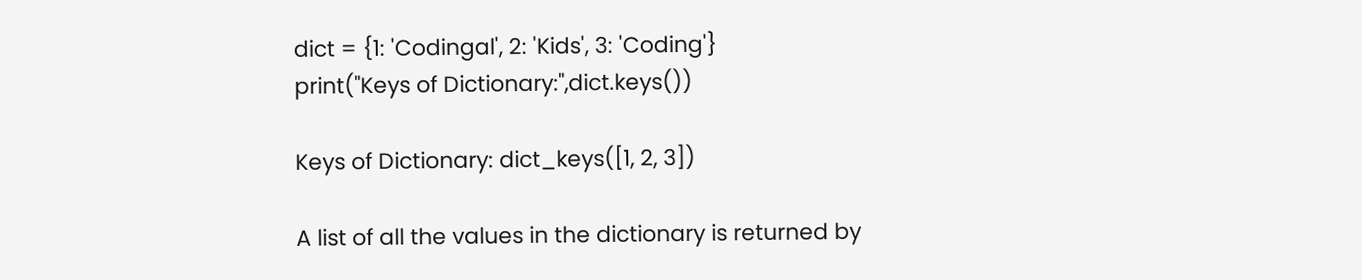dict = {1: 'Codingal', 2: 'Kids', 3: 'Coding'}
print("Keys of Dictionary:",dict.keys())

Keys of Dictionary: dict_keys([1, 2, 3])

A list of all the values in the dictionary is returned by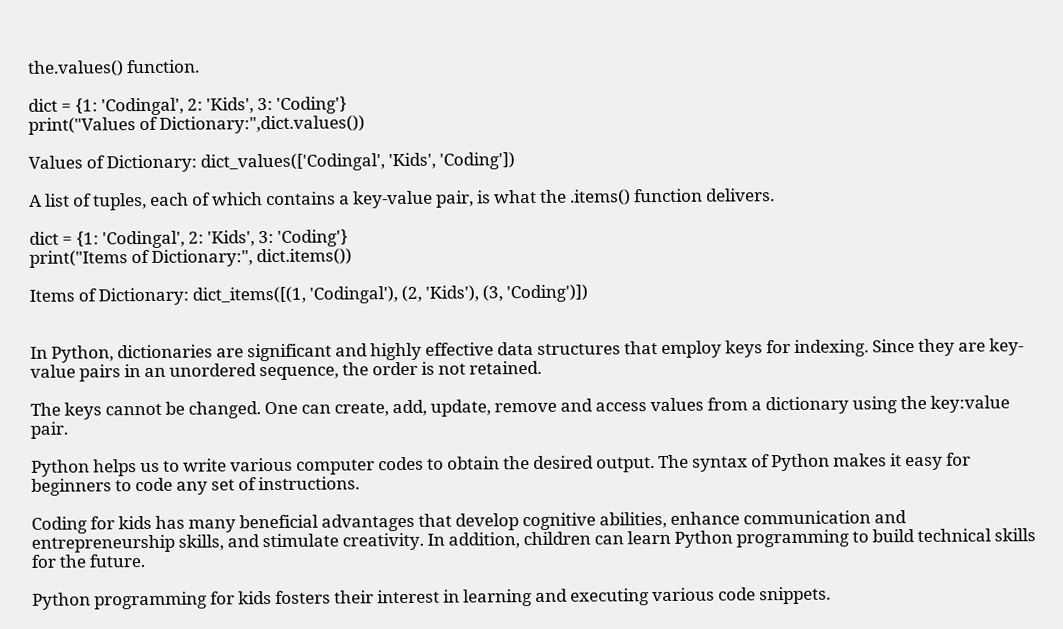the.values() function.

dict = {1: 'Codingal', 2: 'Kids', 3: 'Coding'}
print("Values of Dictionary:",dict.values())

Values of Dictionary: dict_values(['Codingal', 'Kids', 'Coding'])

A list of tuples, each of which contains a key-value pair, is what the .items() function delivers.

dict = {1: 'Codingal', 2: 'Kids', 3: 'Coding'}
print("Items of Dictionary:", dict.items())

Items of Dictionary: dict_items([(1, 'Codingal'), (2, 'Kids'), (3, 'Coding')])


In Python, dictionaries are significant and highly effective data structures that employ keys for indexing. Since they are key-value pairs in an unordered sequence, the order is not retained.

The keys cannot be changed. One can create, add, update, remove and access values from a dictionary using the key:value pair.

Python helps us to write various computer codes to obtain the desired output. The syntax of Python makes it easy for beginners to code any set of instructions.

Coding for kids has many beneficial advantages that develop cognitive abilities, enhance communication and entrepreneurship skills, and stimulate creativity. In addition, children can learn Python programming to build technical skills for the future.

Python programming for kids fosters their interest in learning and executing various code snippets.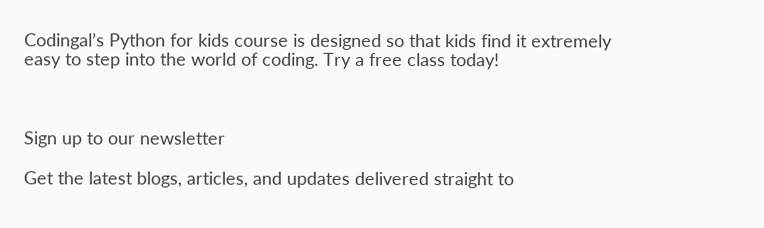Codingal’s Python for kids course is designed so that kids find it extremely easy to step into the world of coding. Try a free class today!



Sign up to our newsletter

Get the latest blogs, articles, and updates delivered straight to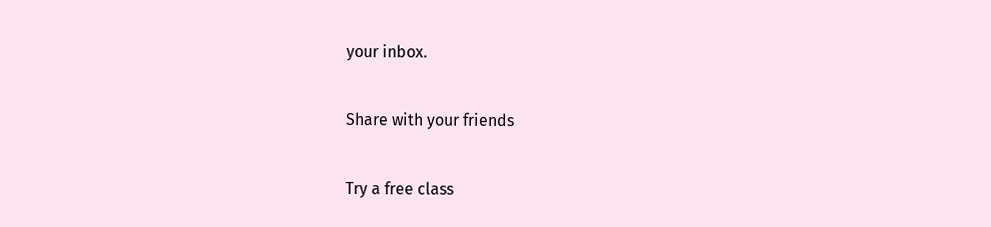your inbox.

Share with your friends

Try a free class